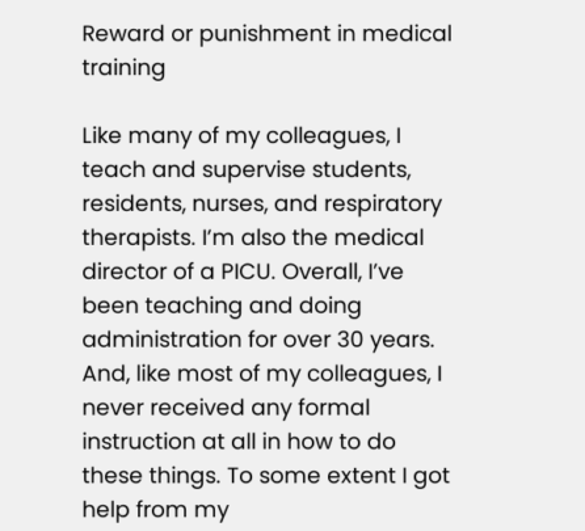Reward or punishment in medical training

Like many of my colleagues, I teach and supervise students, residents, nurses, and respiratory therapists. I’m also the medical director of a PICU. Overall, I’ve been teaching and doing administration for over 30 years. And, like most of my colleagues, I never received any formal instruction at all in how to do these things. To some extent I got help from my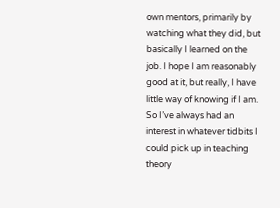own mentors, primarily by watching what they did, but basically I learned on the job. I hope I am reasonably good at it, but really, I have little way of knowing if I am. So I’ve always had an interest in whatever tidbits I could pick up in teaching theory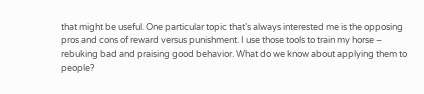that might be useful. One particular topic that’s always interested me is the opposing pros and cons of reward versus punishment. I use those tools to train my horse – rebuking bad and praising good behavior. What do we know about applying them to people?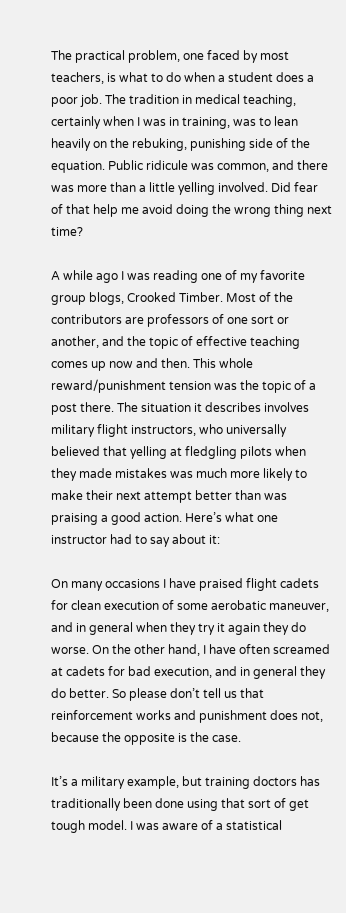The practical problem, one faced by most teachers, is what to do when a student does a poor job. The tradition in medical teaching, certainly when I was in training, was to lean heavily on the rebuking, punishing side of the equation. Public ridicule was common, and there was more than a little yelling involved. Did fear of that help me avoid doing the wrong thing next time?

A while ago I was reading one of my favorite group blogs, Crooked Timber. Most of the contributors are professors of one sort or another, and the topic of effective teaching comes up now and then. This whole reward/punishment tension was the topic of a post there. The situation it describes involves military flight instructors, who universally believed that yelling at fledgling pilots when they made mistakes was much more likely to make their next attempt better than was praising a good action. Here’s what one instructor had to say about it:

On many occasions I have praised flight cadets for clean execution of some aerobatic maneuver, and in general when they try it again they do worse. On the other hand, I have often screamed at cadets for bad execution, and in general they do better. So please don’t tell us that reinforcement works and punishment does not, because the opposite is the case.

It’s a military example, but training doctors has traditionally been done using that sort of get tough model. I was aware of a statistical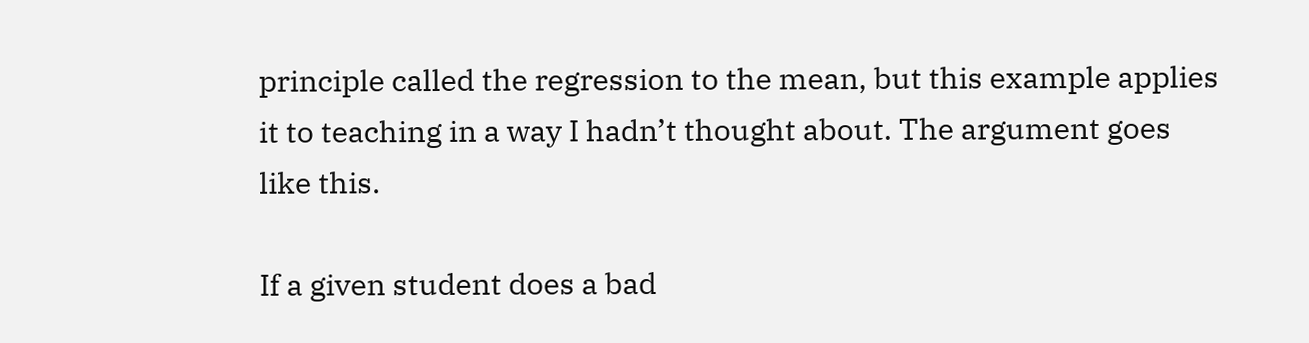principle called the regression to the mean, but this example applies it to teaching in a way I hadn’t thought about. The argument goes like this.

If a given student does a bad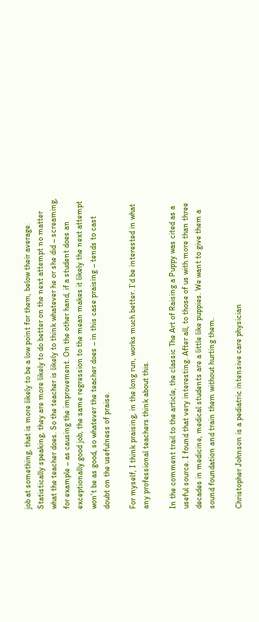job at something, that is more likely to be a low point for them, below their average. Statistically speaking, they are more likely to do better on the next attempt no matter what the teacher does. So the teacher is likely to think whatever he or she did – screaming, for example – as causing the improvement. On the other hand, if a student does an exceptionally good job, the same regression to the mean makes it likely the next attempt won’t be as good, so whatever the teacher does – in this case praising – tends to cast doubt on the usefulness of praise.

For myself, I think praising, in the long run, works much better. I’d be interested in what any professional teachers think about this.

In the comment trail to the article, the classic The Art of Raising a Puppy was cited as a useful source. I found that very interesting. After all, to those of us with more than three decades in medicine, medical students are a little like puppies. We want to give them a sound foundation and train them without hurting them.

Christopher Johnson is a pediatric intensive care physician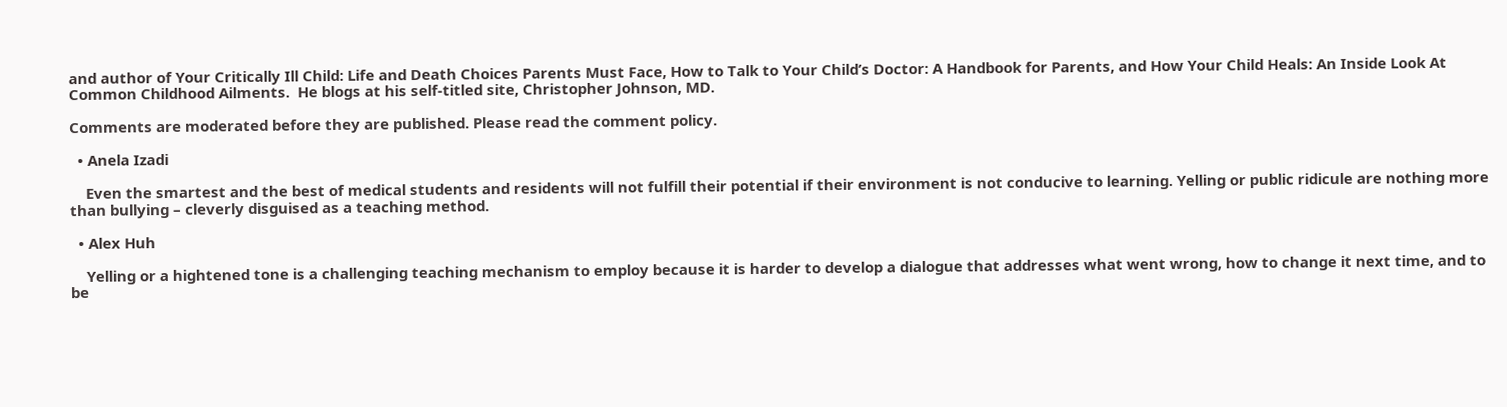and author of Your Critically Ill Child: Life and Death Choices Parents Must Face, How to Talk to Your Child’s Doctor: A Handbook for Parents, and How Your Child Heals: An Inside Look At Common Childhood Ailments.  He blogs at his self-titled site, Christopher Johnson, MD.

Comments are moderated before they are published. Please read the comment policy.

  • Anela Izadi

    Even the smartest and the best of medical students and residents will not fulfill their potential if their environment is not conducive to learning. Yelling or public ridicule are nothing more than bullying – cleverly disguised as a teaching method.

  • Alex Huh

    Yelling or a hightened tone is a challenging teaching mechanism to employ because it is harder to develop a dialogue that addresses what went wrong, how to change it next time, and to be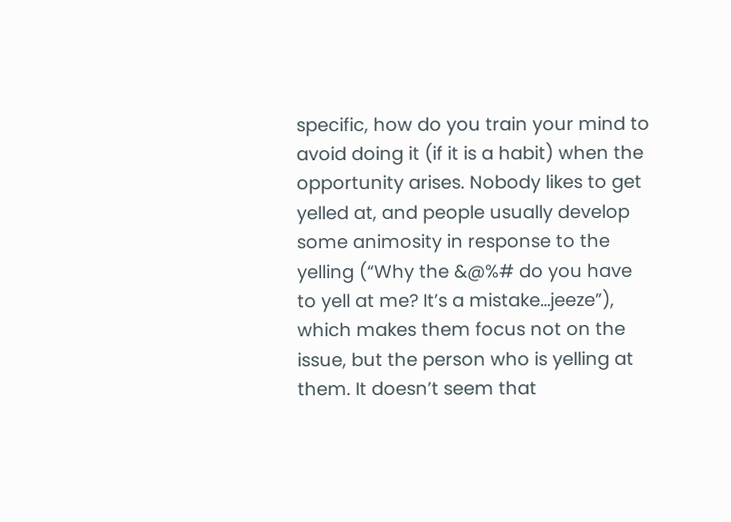specific, how do you train your mind to avoid doing it (if it is a habit) when the opportunity arises. Nobody likes to get yelled at, and people usually develop some animosity in response to the yelling (“Why the &@%# do you have to yell at me? It’s a mistake…jeeze”), which makes them focus not on the issue, but the person who is yelling at them. It doesn’t seem that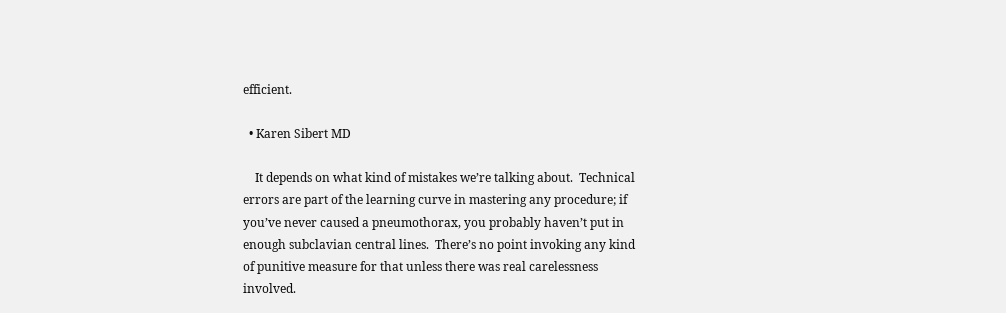efficient.

  • Karen Sibert MD

    It depends on what kind of mistakes we’re talking about.  Technical errors are part of the learning curve in mastering any procedure; if you’ve never caused a pneumothorax, you probably haven’t put in enough subclavian central lines.  There’s no point invoking any kind of punitive measure for that unless there was real carelessness involved.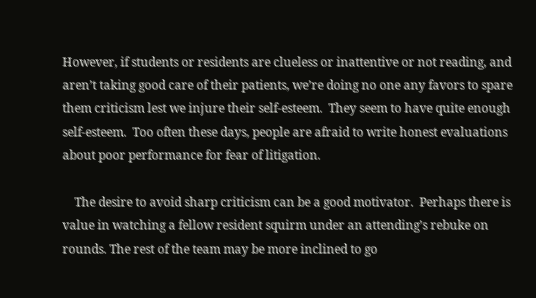However, if students or residents are clueless or inattentive or not reading, and aren’t taking good care of their patients, we’re doing no one any favors to spare them criticism lest we injure their self-esteem.  They seem to have quite enough self-esteem.  Too often these days, people are afraid to write honest evaluations about poor performance for fear of litigation.

    The desire to avoid sharp criticism can be a good motivator.  Perhaps there is value in watching a fellow resident squirm under an attending’s rebuke on rounds. The rest of the team may be more inclined to go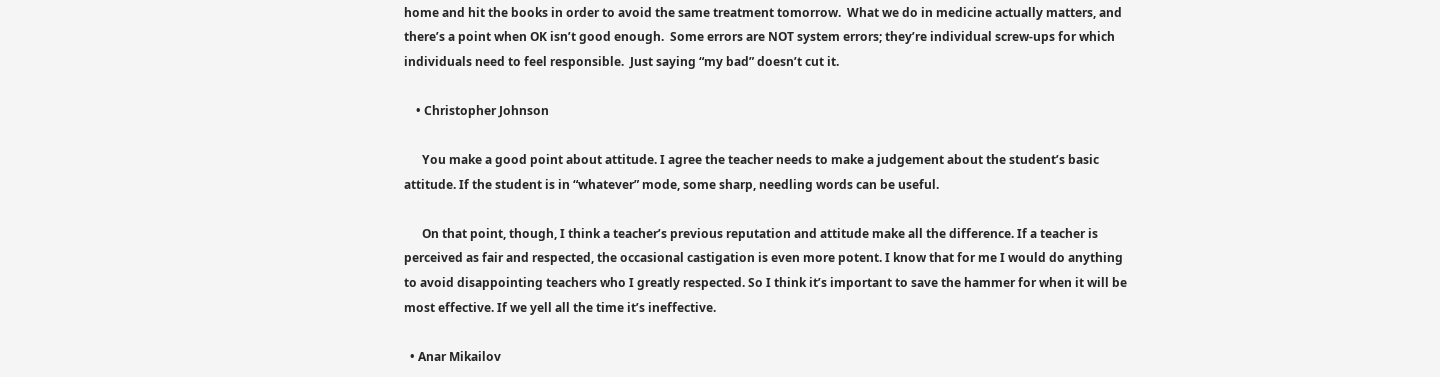home and hit the books in order to avoid the same treatment tomorrow.  What we do in medicine actually matters, and there’s a point when OK isn’t good enough.  Some errors are NOT system errors; they’re individual screw-ups for which individuals need to feel responsible.  Just saying “my bad” doesn’t cut it.

    • Christopher Johnson

      You make a good point about attitude. I agree the teacher needs to make a judgement about the student’s basic attitude. If the student is in “whatever” mode, some sharp, needling words can be useful.

      On that point, though, I think a teacher’s previous reputation and attitude make all the difference. If a teacher is perceived as fair and respected, the occasional castigation is even more potent. I know that for me I would do anything to avoid disappointing teachers who I greatly respected. So I think it’s important to save the hammer for when it will be most effective. If we yell all the time it’s ineffective.

  • Anar Mikailov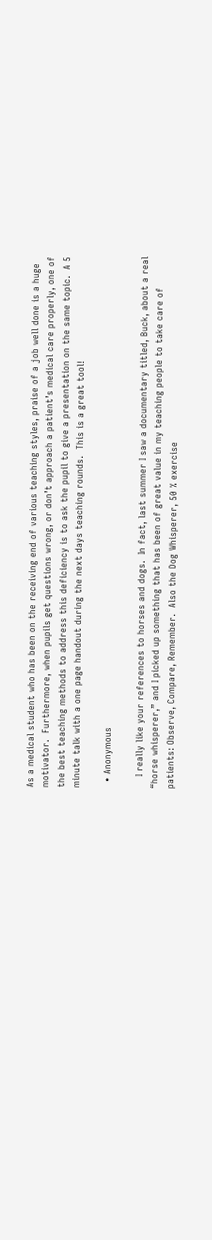As a medical student who has been on the receiving end of various teaching styles, praise of a job well done is a huge motivator.  Furthermore, when pupils get questions wrong, or don’t approach a patient’s medical care properly, one of the best teaching methods to address this deficiency is to ask the pupil to give a presentation on the same topic.  A 5 minute talk with a one page handout during the next days teaching rounds.  This is a great tool!

  • Anonymous

    I really like your references to horses and dogs.  In fact, last summer I saw a documentary titled, Buck, about a real “horse whisperer,” and I picked up something that has been of great value in my teaching people to take care of patients: Observe, Compare, Remember.  Also the Dog Whisperer, 50 % exercise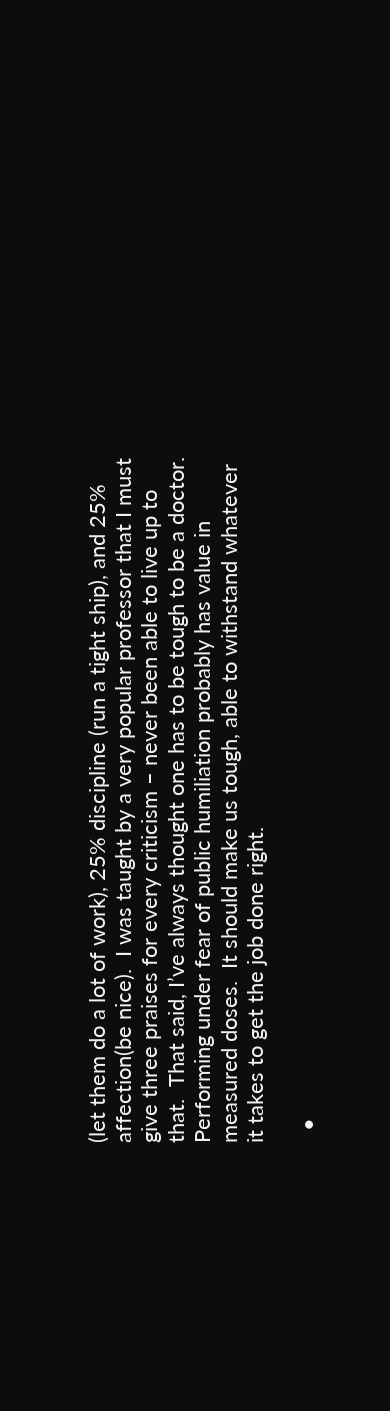(let them do a lot of work), 25% discipline (run a tight ship), and 25% affection(be nice).  I was taught by a very popular professor that I must give three praises for every criticism – never been able to live up to that.  That said, I’ve always thought one has to be tough to be a doctor. Performing under fear of public humiliation probably has value in measured doses.  It should make us tough, able to withstand whatever it takes to get the job done right.

  •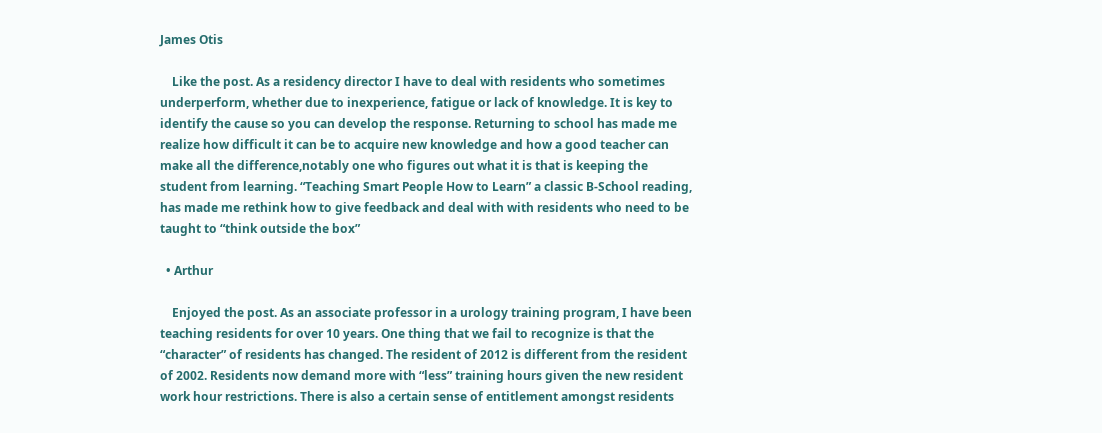James Otis

    Like the post. As a residency director I have to deal with residents who sometimes underperform, whether due to inexperience, fatigue or lack of knowledge. It is key to identify the cause so you can develop the response. Returning to school has made me realize how difficult it can be to acquire new knowledge and how a good teacher can make all the difference,notably one who figures out what it is that is keeping the student from learning. “Teaching Smart People How to Learn” a classic B-School reading, has made me rethink how to give feedback and deal with with residents who need to be taught to “think outside the box”

  • Arthur

    Enjoyed the post. As an associate professor in a urology training program, I have been teaching residents for over 10 years. One thing that we fail to recognize is that the “character” of residents has changed. The resident of 2012 is different from the resident of 2002. Residents now demand more with “less” training hours given the new resident work hour restrictions. There is also a certain sense of entitlement amongst residents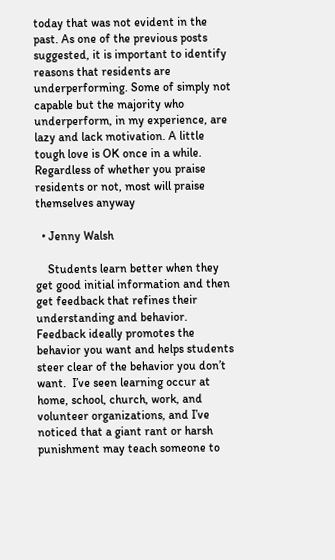today that was not evident in the past. As one of the previous posts suggested, it is important to identify reasons that residents are underperforming. Some of simply not capable but the majority who underperform, in my experience, are lazy and lack motivation. A little tough love is OK once in a while. Regardless of whether you praise residents or not, most will praise themselves anyway

  • Jenny Walsh

    Students learn better when they get good initial information and then get feedback that refines their understanding and behavior.  Feedback ideally promotes the behavior you want and helps students steer clear of the behavior you don’t want.  I’ve seen learning occur at home, school, church, work, and volunteer organizations, and I’ve noticed that a giant rant or harsh punishment may teach someone to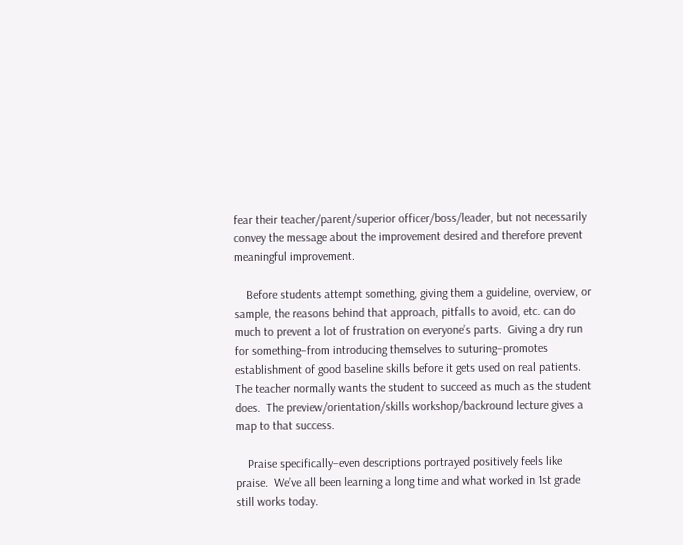fear their teacher/parent/superior officer/boss/leader, but not necessarily convey the message about the improvement desired and therefore prevent meaningful improvement.

    Before students attempt something, giving them a guideline, overview, or sample, the reasons behind that approach, pitfalls to avoid, etc. can do much to prevent a lot of frustration on everyone’s parts.  Giving a dry run for something–from introducing themselves to suturing–promotes establishment of good baseline skills before it gets used on real patients.  The teacher normally wants the student to succeed as much as the student does.  The preview/orientation/skills workshop/backround lecture gives a map to that success.

    Praise specifically–even descriptions portrayed positively feels like praise.  We’ve all been learning a long time and what worked in 1st grade still works today.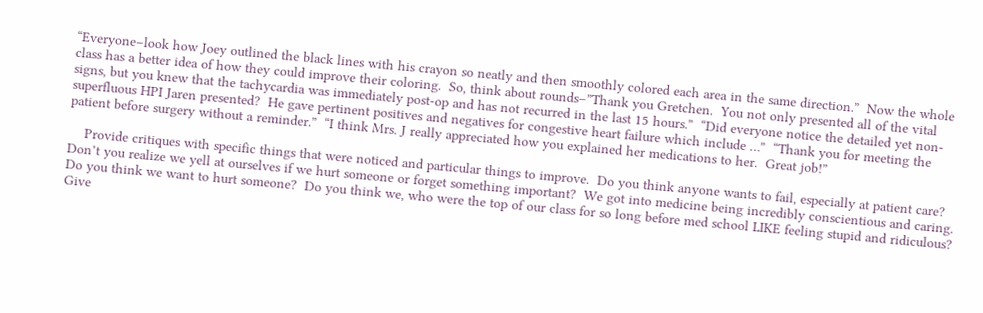“Everyone–look how Joey outlined the black lines with his crayon so neatly and then smoothly colored each area in the same direction.”  Now the whole class has a better idea of how they could improve their coloring.  So, think about rounds–”Thank you Gretchen.  You not only presented all of the vital signs, but you knew that the tachycardia was immediately post-op and has not recurred in the last 15 hours.”  “Did everyone notice the detailed yet non-superfluous HPI Jaren presented?  He gave pertinent positives and negatives for congestive heart failure which include …”  “Thank you for meeting the patient before surgery without a reminder.”  “I think Mrs. J really appreciated how you explained her medications to her.  Great job!”

    Provide critiques with specific things that were noticed and particular things to improve.  Do you think anyone wants to fail, especially at patient care?  Don’t you realize we yell at ourselves if we hurt someone or forget something important?  We got into medicine being incredibly conscientious and caring. Do you think we want to hurt someone?  Do you think we, who were the top of our class for so long before med school LIKE feeling stupid and ridiculous?  Give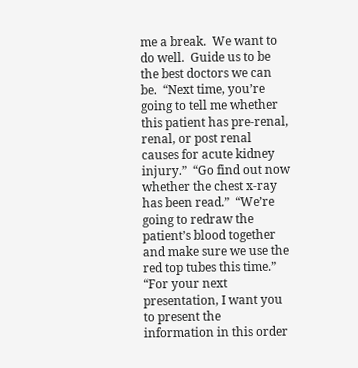me a break.  We want to do well.  Guide us to be the best doctors we can be.  “Next time, you’re going to tell me whether this patient has pre-renal, renal, or post renal causes for acute kidney injury.”  “Go find out now whether the chest x-ray has been read.”  “We’re going to redraw the patient’s blood together and make sure we use the red top tubes this time.”  “For your next presentation, I want you to present the information in this order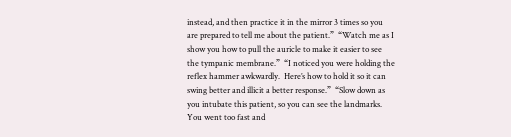instead, and then practice it in the mirror 3 times so you are prepared to tell me about the patient.”  “Watch me as I show you how to pull the auricle to make it easier to see the tympanic membrane.”  “I noticed you were holding the reflex hammer awkwardly.  Here’s how to hold it so it can swing better and illicit a better response.”  “Slow down as you intubate this patient, so you can see the landmarks.  You went too fast and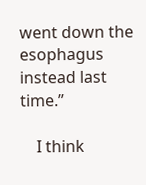went down the esophagus instead last time.”

    I think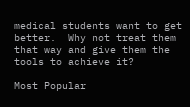medical students want to get better.  Why not treat them that way and give them the tools to achieve it?

Most Popular